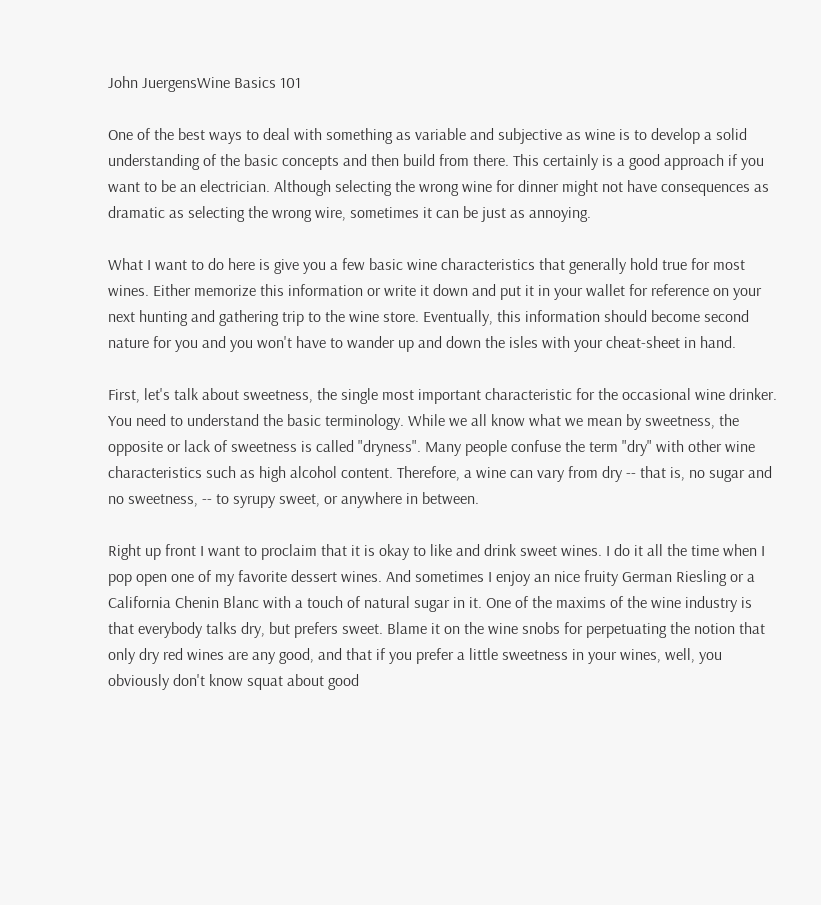John JuergensWine Basics 101

One of the best ways to deal with something as variable and subjective as wine is to develop a solid understanding of the basic concepts and then build from there. This certainly is a good approach if you want to be an electrician. Although selecting the wrong wine for dinner might not have consequences as dramatic as selecting the wrong wire, sometimes it can be just as annoying.

What I want to do here is give you a few basic wine characteristics that generally hold true for most wines. Either memorize this information or write it down and put it in your wallet for reference on your next hunting and gathering trip to the wine store. Eventually, this information should become second nature for you and you won't have to wander up and down the isles with your cheat-sheet in hand.

First, let's talk about sweetness, the single most important characteristic for the occasional wine drinker. You need to understand the basic terminology. While we all know what we mean by sweetness, the opposite or lack of sweetness is called "dryness". Many people confuse the term "dry" with other wine characteristics such as high alcohol content. Therefore, a wine can vary from dry -- that is, no sugar and no sweetness, -- to syrupy sweet, or anywhere in between.

Right up front I want to proclaim that it is okay to like and drink sweet wines. I do it all the time when I pop open one of my favorite dessert wines. And sometimes I enjoy an nice fruity German Riesling or a California Chenin Blanc with a touch of natural sugar in it. One of the maxims of the wine industry is that everybody talks dry, but prefers sweet. Blame it on the wine snobs for perpetuating the notion that only dry red wines are any good, and that if you prefer a little sweetness in your wines, well, you obviously don't know squat about good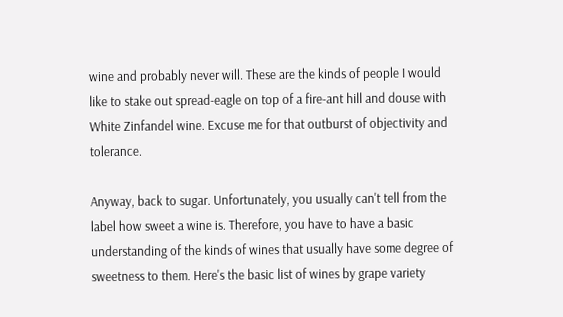wine and probably never will. These are the kinds of people I would like to stake out spread-eagle on top of a fire-ant hill and douse with White Zinfandel wine. Excuse me for that outburst of objectivity and tolerance.

Anyway, back to sugar. Unfortunately, you usually can't tell from the label how sweet a wine is. Therefore, you have to have a basic understanding of the kinds of wines that usually have some degree of sweetness to them. Here's the basic list of wines by grape variety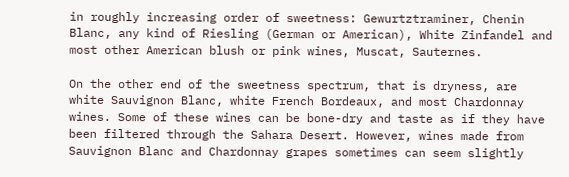in roughly increasing order of sweetness: Gewurtztraminer, Chenin Blanc, any kind of Riesling (German or American), White Zinfandel and most other American blush or pink wines, Muscat, Sauternes.

On the other end of the sweetness spectrum, that is dryness, are white Sauvignon Blanc, white French Bordeaux, and most Chardonnay wines. Some of these wines can be bone-dry and taste as if they have been filtered through the Sahara Desert. However, wines made from Sauvignon Blanc and Chardonnay grapes sometimes can seem slightly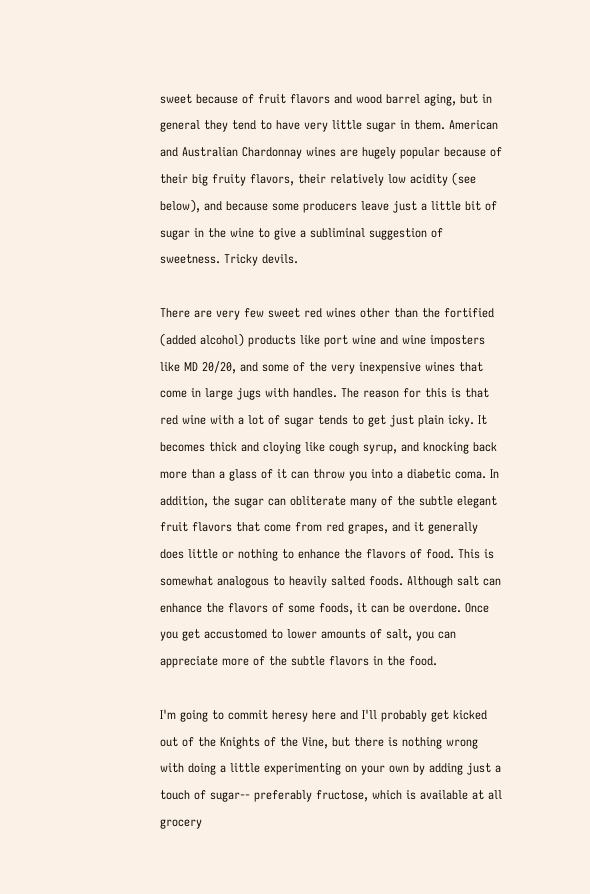sweet because of fruit flavors and wood barrel aging, but in general they tend to have very little sugar in them. American and Australian Chardonnay wines are hugely popular because of their big fruity flavors, their relatively low acidity (see below), and because some producers leave just a little bit of sugar in the wine to give a subliminal suggestion of sweetness. Tricky devils.

There are very few sweet red wines other than the fortified (added alcohol) products like port wine and wine imposters like MD 20/20, and some of the very inexpensive wines that come in large jugs with handles. The reason for this is that red wine with a lot of sugar tends to get just plain icky. It becomes thick and cloying like cough syrup, and knocking back more than a glass of it can throw you into a diabetic coma. In addition, the sugar can obliterate many of the subtle elegant fruit flavors that come from red grapes, and it generally does little or nothing to enhance the flavors of food. This is somewhat analogous to heavily salted foods. Although salt can enhance the flavors of some foods, it can be overdone. Once you get accustomed to lower amounts of salt, you can appreciate more of the subtle flavors in the food.

I'm going to commit heresy here and I'll probably get kicked out of the Knights of the Vine, but there is nothing wrong with doing a little experimenting on your own by adding just a touch of sugar-- preferably fructose, which is available at all grocery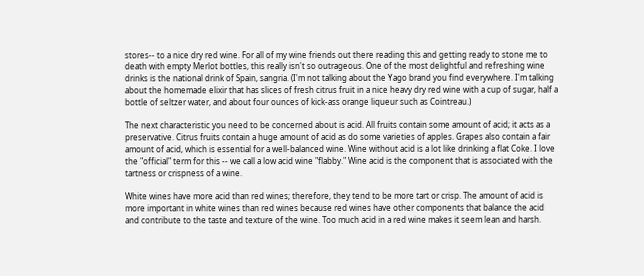stores-- to a nice dry red wine. For all of my wine friends out there reading this and getting ready to stone me to death with empty Merlot bottles, this really isn't so outrageous. One of the most delightful and refreshing wine drinks is the national drink of Spain, sangria. (I'm not talking about the Yago brand you find everywhere. I'm talking about the homemade elixir that has slices of fresh citrus fruit in a nice heavy dry red wine with a cup of sugar, half a bottle of seltzer water, and about four ounces of kick-ass orange liqueur such as Cointreau.)

The next characteristic you need to be concerned about is acid. All fruits contain some amount of acid; it acts as a preservative. Citrus fruits contain a huge amount of acid as do some varieties of apples. Grapes also contain a fair amount of acid, which is essential for a well-balanced wine. Wine without acid is a lot like drinking a flat Coke. I love the "official" term for this -- we call a low acid wine "flabby." Wine acid is the component that is associated with the tartness or crispness of a wine.

White wines have more acid than red wines; therefore, they tend to be more tart or crisp. The amount of acid is more important in white wines than red wines because red wines have other components that balance the acid and contribute to the taste and texture of the wine. Too much acid in a red wine makes it seem lean and harsh.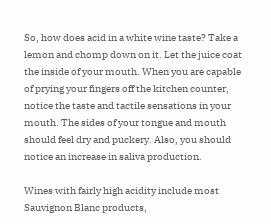So, how does acid in a white wine taste? Take a lemon and chomp down on it. Let the juice coat the inside of your mouth. When you are capable of prying your fingers off the kitchen counter, notice the taste and tactile sensations in your mouth. The sides of your tongue and mouth should feel dry and puckery. Also, you should notice an increase in saliva production.

Wines with fairly high acidity include most Sauvignon Blanc products,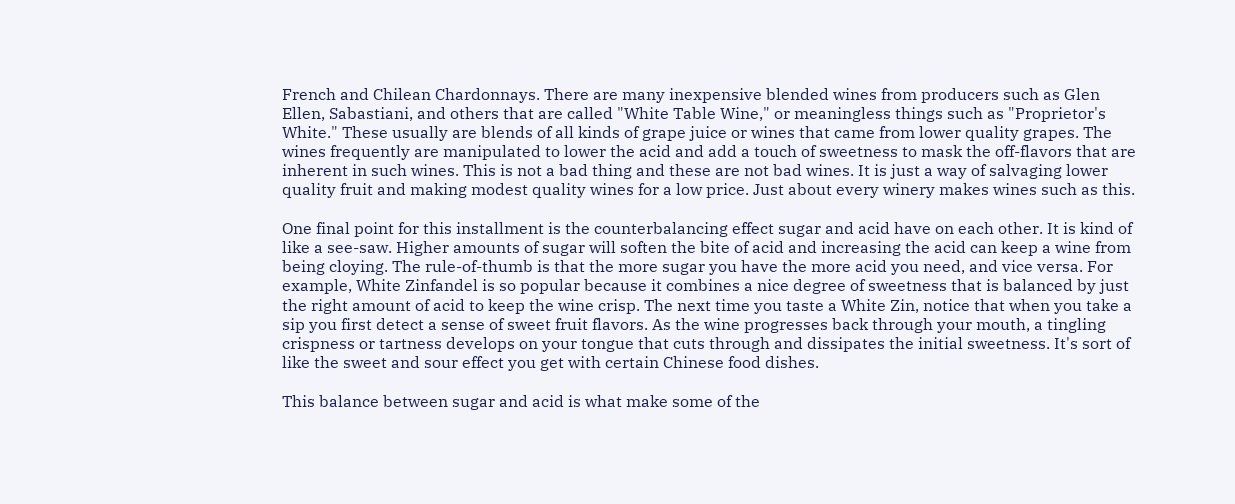French and Chilean Chardonnays. There are many inexpensive blended wines from producers such as Glen Ellen, Sabastiani, and others that are called "White Table Wine," or meaningless things such as "Proprietor's White." These usually are blends of all kinds of grape juice or wines that came from lower quality grapes. The wines frequently are manipulated to lower the acid and add a touch of sweetness to mask the off-flavors that are inherent in such wines. This is not a bad thing and these are not bad wines. It is just a way of salvaging lower quality fruit and making modest quality wines for a low price. Just about every winery makes wines such as this.

One final point for this installment is the counterbalancing effect sugar and acid have on each other. It is kind of like a see-saw. Higher amounts of sugar will soften the bite of acid and increasing the acid can keep a wine from being cloying. The rule-of-thumb is that the more sugar you have the more acid you need, and vice versa. For example, White Zinfandel is so popular because it combines a nice degree of sweetness that is balanced by just the right amount of acid to keep the wine crisp. The next time you taste a White Zin, notice that when you take a sip you first detect a sense of sweet fruit flavors. As the wine progresses back through your mouth, a tingling crispness or tartness develops on your tongue that cuts through and dissipates the initial sweetness. It's sort of like the sweet and sour effect you get with certain Chinese food dishes.

This balance between sugar and acid is what make some of the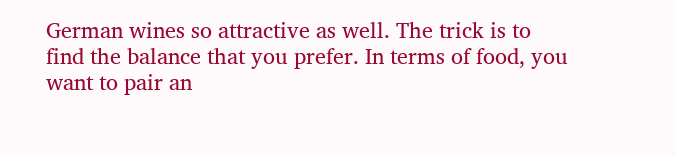German wines so attractive as well. The trick is to find the balance that you prefer. In terms of food, you want to pair an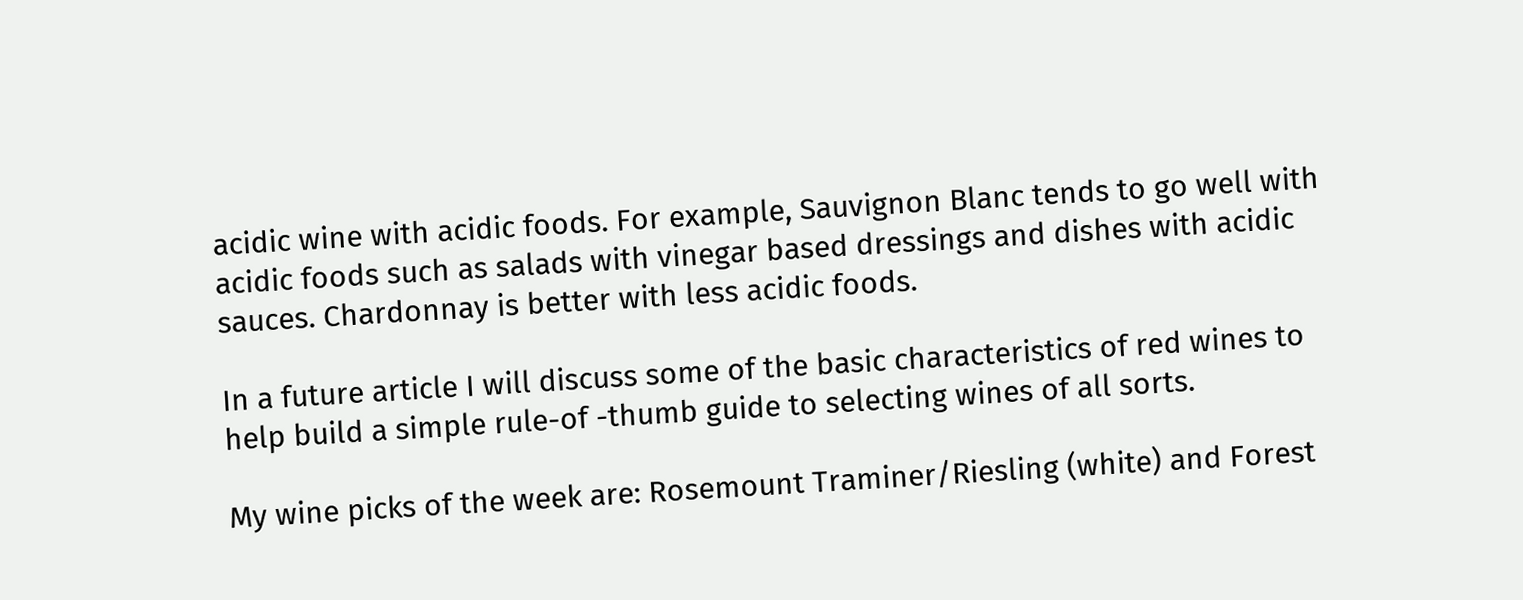acidic wine with acidic foods. For example, Sauvignon Blanc tends to go well with acidic foods such as salads with vinegar based dressings and dishes with acidic sauces. Chardonnay is better with less acidic foods.

In a future article I will discuss some of the basic characteristics of red wines to help build a simple rule-of -thumb guide to selecting wines of all sorts.

My wine picks of the week are: Rosemount Traminer/Riesling (white) and Forest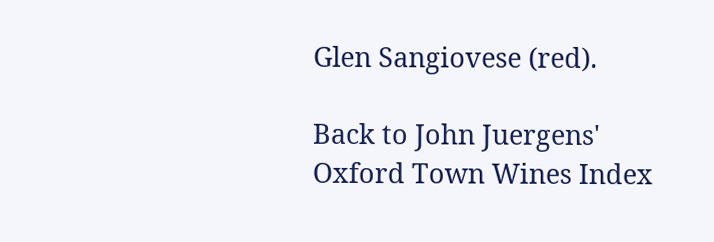Glen Sangiovese (red).

Back to John Juergens' Oxford Town Wines Index